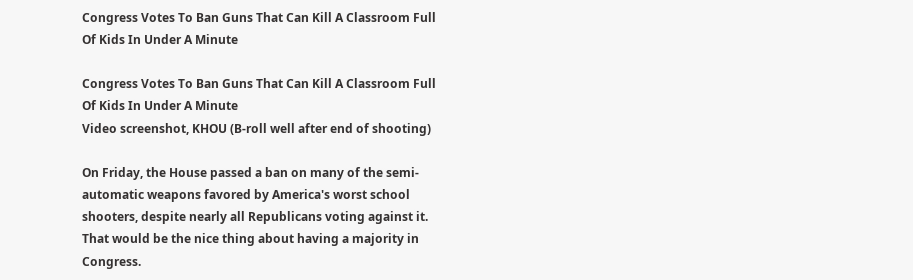Congress Votes To Ban Guns That Can Kill A Classroom Full Of Kids In Under A Minute

Congress Votes To Ban Guns That Can Kill A Classroom Full Of Kids In Under A Minute
Video screenshot, KHOU (B-roll well after end of shooting)

On Friday, the House passed a ban on many of the semi-automatic weapons favored by America's worst school shooters, despite nearly all Republicans voting against it. That would be the nice thing about having a majority in Congress.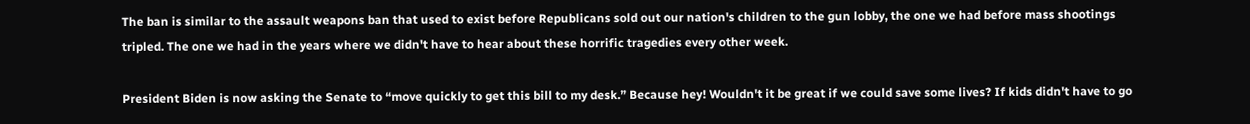The ban is similar to the assault weapons ban that used to exist before Republicans sold out our nation's children to the gun lobby, the one we had before mass shootings tripled. The one we had in the years where we didn't have to hear about these horrific tragedies every other week.

President Biden is now asking the Senate to “move quickly to get this bill to my desk.” Because hey! Wouldn't it be great if we could save some lives? If kids didn't have to go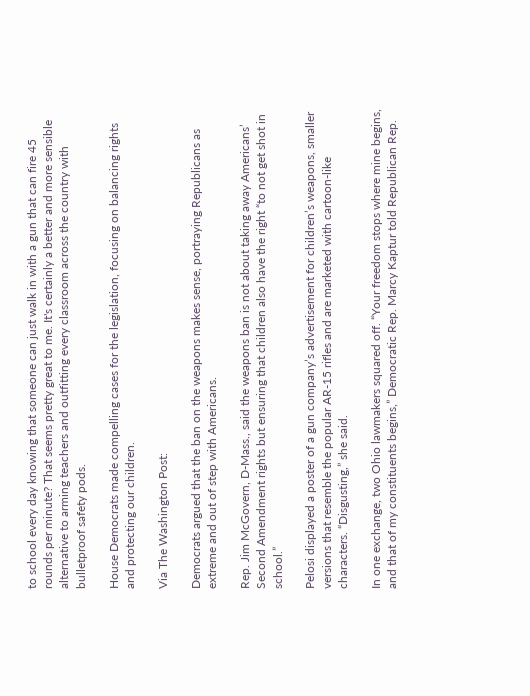to school every day knowing that someone can just walk in with a gun that can fire 45 rounds per minute? That seems pretty great to me. It's certainly a better and more sensible alternative to arming teachers and outfitting every classroom across the country with bulletproof safety pods.

House Democrats made compelling cases for the legislation, focusing on balancing rights and protecting our children.

Via The Washington Post:

Democrats argued that the ban on the weapons makes sense, portraying Republicans as extreme and out of step with Americans.

Rep. Jim McGovern, D-Mass., said the weapons ban is not about taking away Americans’ Second Amendment rights but ensuring that children also have the right “to not get shot in school.”

Pelosi displayed a poster of a gun company’s advertisement for children’s weapons, smaller versions that resemble the popular AR-15 rifles and are marketed with cartoon-like characters. “Disgusting,” she said.

In one exchange, two Ohio lawmakers squared off. “Your freedom stops where mine begins, and that of my constituents begins,” Democratic Rep. Marcy Kaptur told Republican Rep.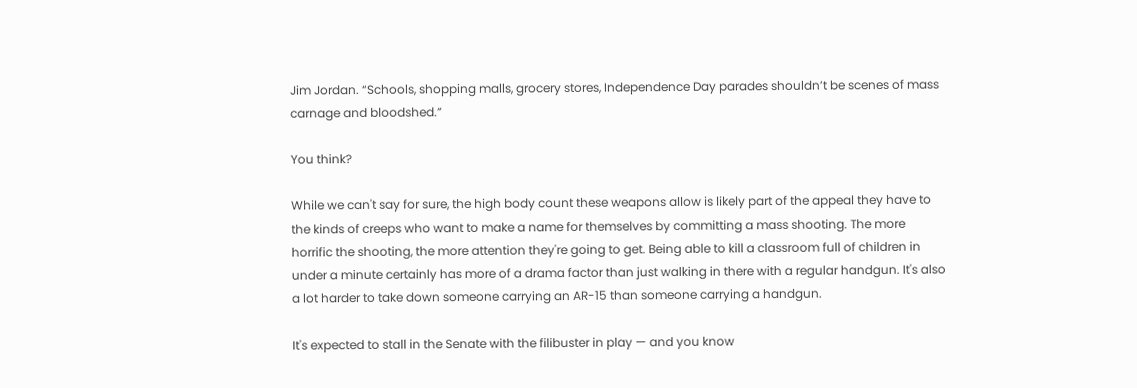Jim Jordan. “Schools, shopping malls, grocery stores, Independence Day parades shouldn’t be scenes of mass carnage and bloodshed.”

You think?

While we can't say for sure, the high body count these weapons allow is likely part of the appeal they have to the kinds of creeps who want to make a name for themselves by committing a mass shooting. The more horrific the shooting, the more attention they're going to get. Being able to kill a classroom full of children in under a minute certainly has more of a drama factor than just walking in there with a regular handgun. It's also a lot harder to take down someone carrying an AR-15 than someone carrying a handgun.

It's expected to stall in the Senate with the filibuster in play — and you know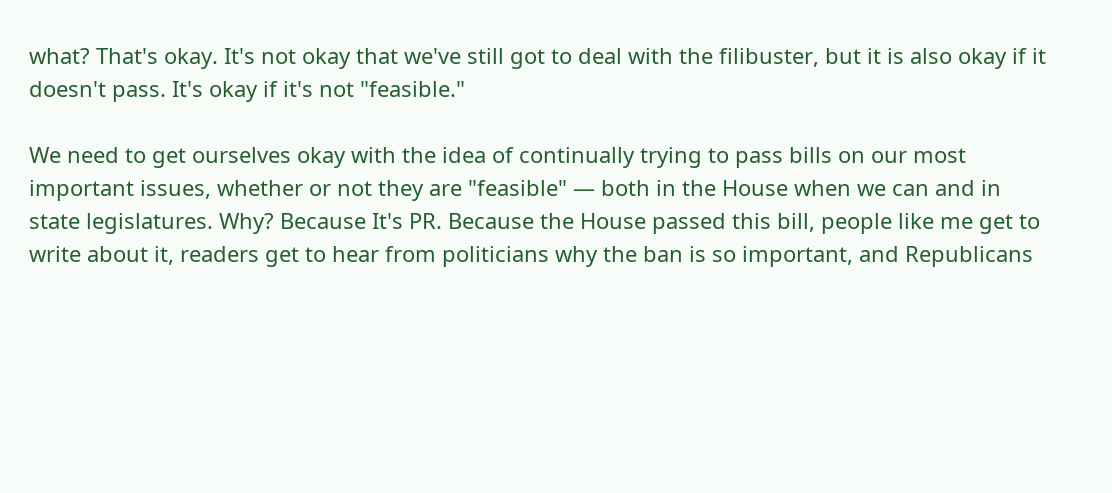what? That's okay. It's not okay that we've still got to deal with the filibuster, but it is also okay if it doesn't pass. It's okay if it's not "feasible."

We need to get ourselves okay with the idea of continually trying to pass bills on our most important issues, whether or not they are "feasible" — both in the House when we can and in state legislatures. Why? Because It's PR. Because the House passed this bill, people like me get to write about it, readers get to hear from politicians why the ban is so important, and Republicans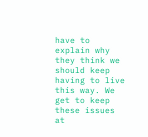have to explain why they think we should keep having to live this way. We get to keep these issues at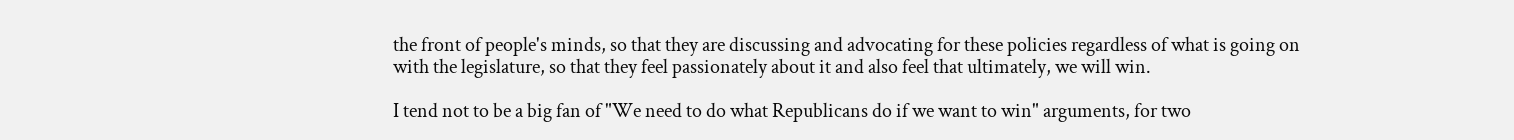the front of people's minds, so that they are discussing and advocating for these policies regardless of what is going on with the legislature, so that they feel passionately about it and also feel that ultimately, we will win.

I tend not to be a big fan of "We need to do what Republicans do if we want to win" arguments, for two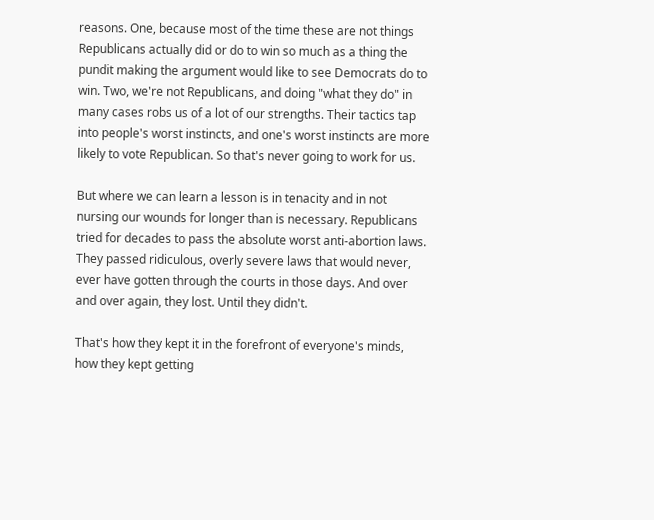reasons. One, because most of the time these are not things Republicans actually did or do to win so much as a thing the pundit making the argument would like to see Democrats do to win. Two, we're not Republicans, and doing "what they do" in many cases robs us of a lot of our strengths. Their tactics tap into people's worst instincts, and one's worst instincts are more likely to vote Republican. So that's never going to work for us.

But where we can learn a lesson is in tenacity and in not nursing our wounds for longer than is necessary. Republicans tried for decades to pass the absolute worst anti-abortion laws. They passed ridiculous, overly severe laws that would never, ever have gotten through the courts in those days. And over and over again, they lost. Until they didn't.

That's how they kept it in the forefront of everyone's minds, how they kept getting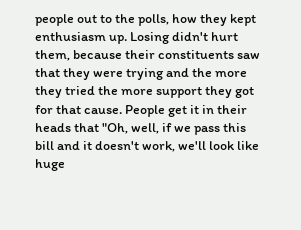people out to the polls, how they kept enthusiasm up. Losing didn't hurt them, because their constituents saw that they were trying and the more they tried the more support they got for that cause. People get it in their heads that "Oh, well, if we pass this bill and it doesn't work, we'll look like huge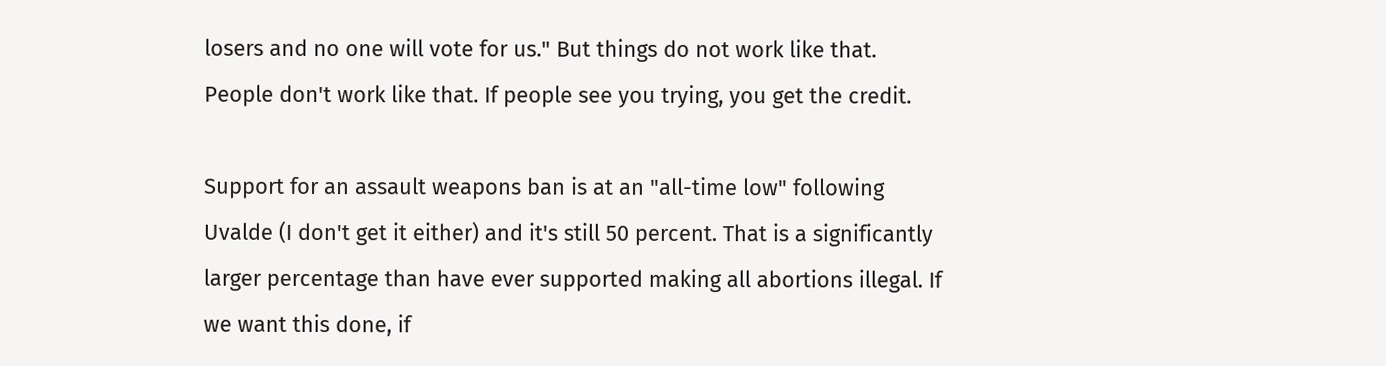losers and no one will vote for us." But things do not work like that. People don't work like that. If people see you trying, you get the credit.

Support for an assault weapons ban is at an "all-time low" following Uvalde (I don't get it either) and it's still 50 percent. That is a significantly larger percentage than have ever supported making all abortions illegal. If we want this done, if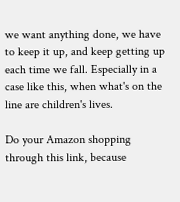we want anything done, we have to keep it up, and keep getting up each time we fall. Especially in a case like this, when what's on the line are children's lives.

Do your Amazon shopping through this link, because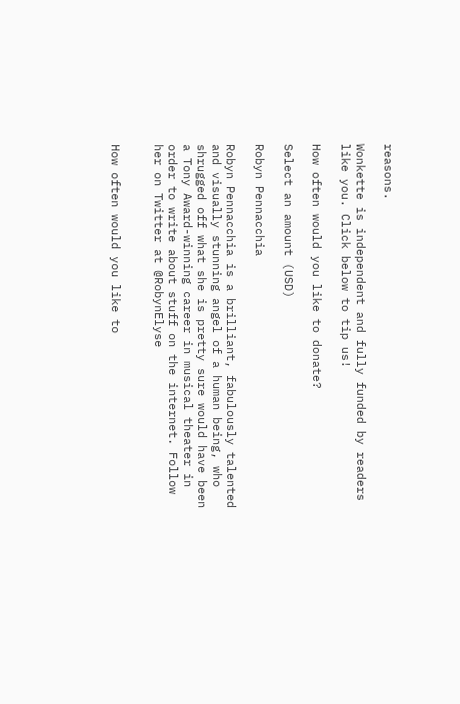reasons.

Wonkette is independent and fully funded by readers like you. Click below to tip us!

How often would you like to donate?

Select an amount (USD)

Robyn Pennacchia

Robyn Pennacchia is a brilliant, fabulously talented and visually stunning angel of a human being, who shrugged off what she is pretty sure would have been a Tony Award-winning career in musical theater in order to write about stuff on the internet. Follow her on Twitter at @RobynElyse


How often would you like to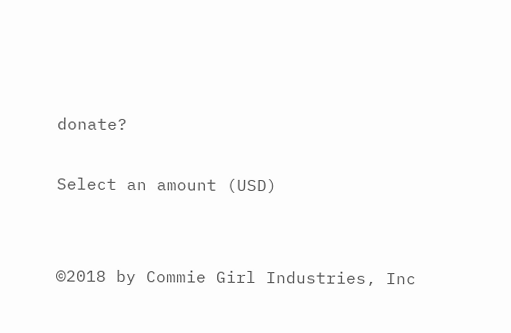donate?

Select an amount (USD)


©2018 by Commie Girl Industries, Inc